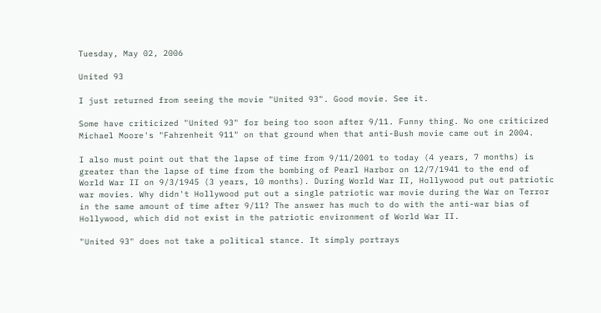Tuesday, May 02, 2006

United 93

I just returned from seeing the movie "United 93". Good movie. See it.

Some have criticized "United 93" for being too soon after 9/11. Funny thing. No one criticized Michael Moore's "Fahrenheit 911" on that ground when that anti-Bush movie came out in 2004.

I also must point out that the lapse of time from 9/11/2001 to today (4 years, 7 months) is greater than the lapse of time from the bombing of Pearl Harbor on 12/7/1941 to the end of World War II on 9/3/1945 (3 years, 10 months). During World War II, Hollywood put out patriotic war movies. Why didn't Hollywood put out a single patriotic war movie during the War on Terror in the same amount of time after 9/11? The answer has much to do with the anti-war bias of Hollywood, which did not exist in the patriotic environment of World War II.

"United 93" does not take a political stance. It simply portrays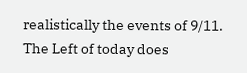realistically the events of 9/11. The Left of today does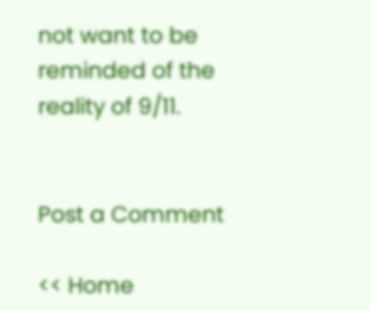not want to be reminded of the reality of 9/11.


Post a Comment

<< Home